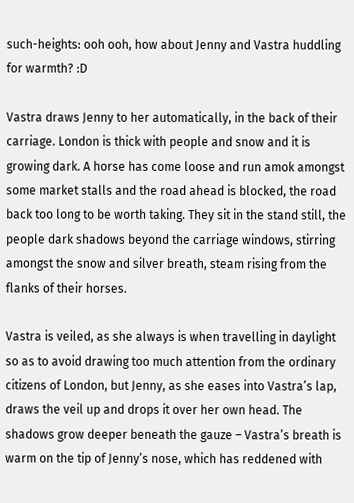such-heights: ooh ooh, how about Jenny and Vastra huddling for warmth? :D

Vastra draws Jenny to her automatically, in the back of their carriage. London is thick with people and snow and it is growing dark. A horse has come loose and run amok amongst some market stalls and the road ahead is blocked, the road back too long to be worth taking. They sit in the stand still, the people dark shadows beyond the carriage windows, stirring amongst the snow and silver breath, steam rising from the flanks of their horses.

Vastra is veiled, as she always is when travelling in daylight so as to avoid drawing too much attention from the ordinary citizens of London, but Jenny, as she eases into Vastra’s lap, draws the veil up and drops it over her own head. The shadows grow deeper beneath the gauze – Vastra’s breath is warm on the tip of Jenny’s nose, which has reddened with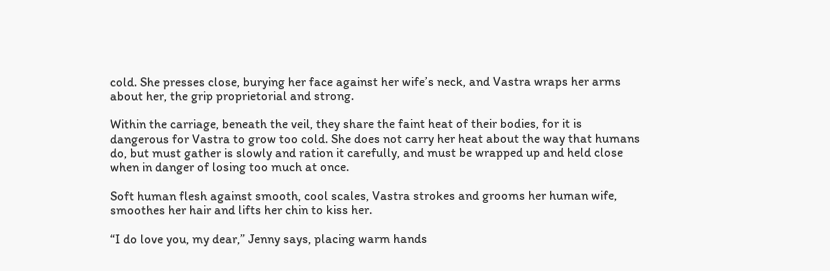cold. She presses close, burying her face against her wife’s neck, and Vastra wraps her arms about her, the grip proprietorial and strong.

Within the carriage, beneath the veil, they share the faint heat of their bodies, for it is dangerous for Vastra to grow too cold. She does not carry her heat about the way that humans do, but must gather is slowly and ration it carefully, and must be wrapped up and held close when in danger of losing too much at once.

Soft human flesh against smooth, cool scales, Vastra strokes and grooms her human wife, smoothes her hair and lifts her chin to kiss her.

“I do love you, my dear,” Jenny says, placing warm hands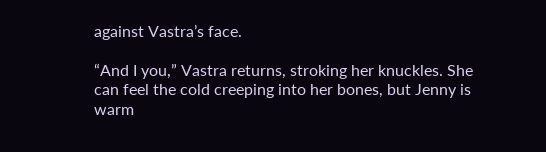against Vastra’s face.

“And I you,” Vastra returns, stroking her knuckles. She can feel the cold creeping into her bones, but Jenny is warm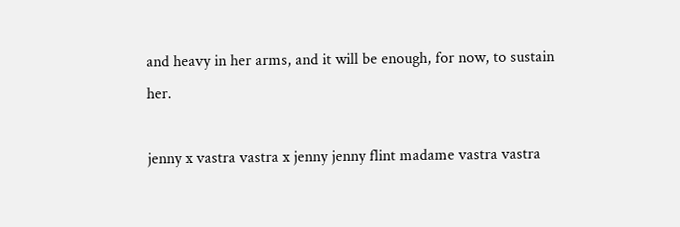and heavy in her arms, and it will be enough, for now, to sustain her.

jenny x vastra vastra x jenny jenny flint madame vastra vastra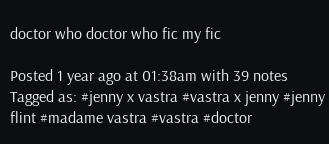doctor who doctor who fic my fic

Posted 1 year ago at 01:38am with 39 notes
Tagged as: #jenny x vastra #vastra x jenny #jenny flint #madame vastra #vastra #doctor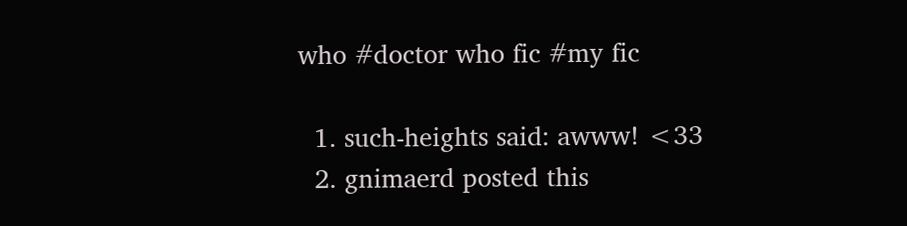who #doctor who fic #my fic

  1. such-heights said: awww! <33
  2. gnimaerd posted this